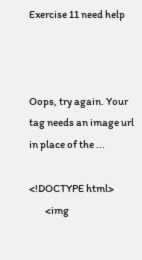Exercise 11 need help



Oops, try again. Your tag needs an image url in place of the ...

<!DOCTYPE html>
        <img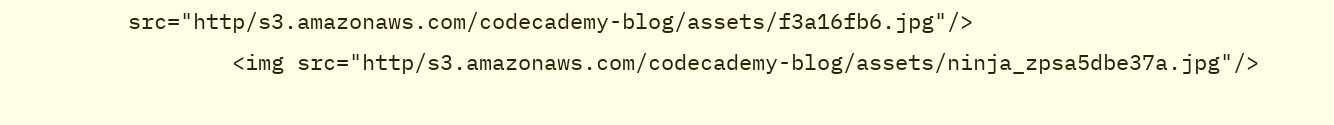src="http/s3.amazonaws.com/codecademy-blog/assets/f3a16fb6.jpg"/>
        <img src="http/s3.amazonaws.com/codecademy-blog/assets/ninja_zpsa5dbe37a.jpg"/>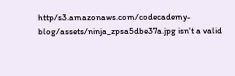http/s3.amazonaws.com/codecademy-blog/assets/ninja_zpsa5dbe37a.jpg isn't a valid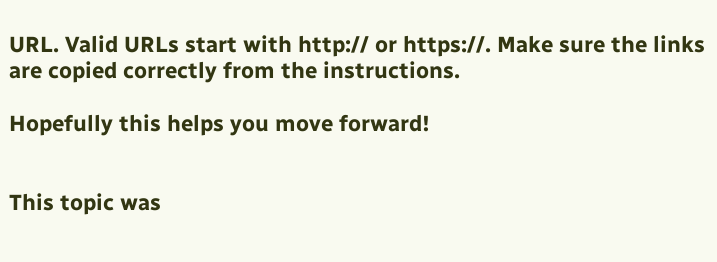URL. Valid URLs start with http:// or https://. Make sure the links are copied correctly from the instructions.

Hopefully this helps you move forward!


This topic was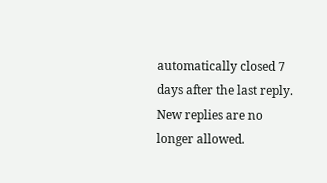automatically closed 7 days after the last reply. New replies are no longer allowed.